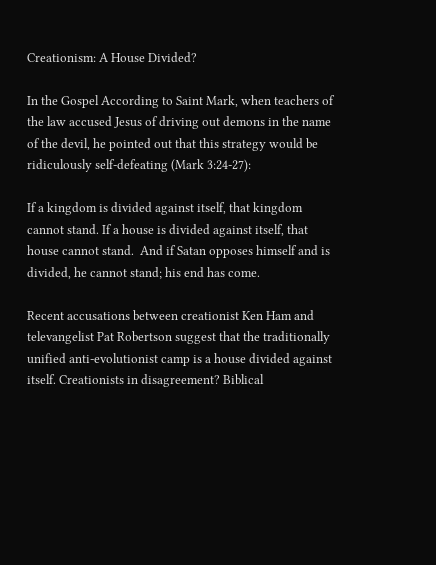Creationism: A House Divided?

In the Gospel According to Saint Mark, when teachers of the law accused Jesus of driving out demons in the name of the devil, he pointed out that this strategy would be ridiculously self-defeating (Mark 3:24-27):

If a kingdom is divided against itself, that kingdom cannot stand. If a house is divided against itself, that house cannot stand.  And if Satan opposes himself and is divided, he cannot stand; his end has come.

Recent accusations between creationist Ken Ham and televangelist Pat Robertson suggest that the traditionally unified anti-evolutionist camp is a house divided against itself. Creationists in disagreement? Biblical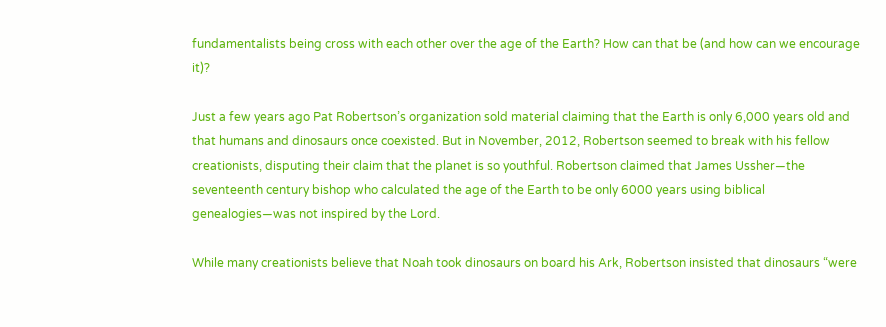fundamentalists being cross with each other over the age of the Earth? How can that be (and how can we encourage it)?

Just a few years ago Pat Robertson’s organization sold material claiming that the Earth is only 6,000 years old and that humans and dinosaurs once coexisted. But in November, 2012, Robertson seemed to break with his fellow creationists, disputing their claim that the planet is so youthful. Robertson claimed that James Ussher—the seventeenth century bishop who calculated the age of the Earth to be only 6000 years using biblical genealogies—was not inspired by the Lord.

While many creationists believe that Noah took dinosaurs on board his Ark, Robertson insisted that dinosaurs “were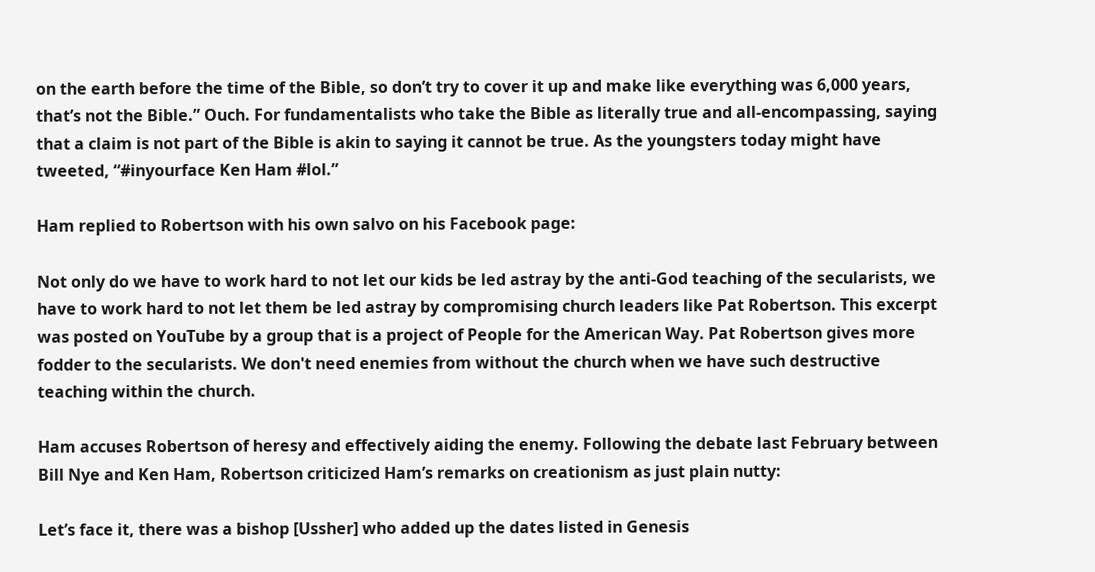on the earth before the time of the Bible, so don’t try to cover it up and make like everything was 6,000 years, that’s not the Bible.” Ouch. For fundamentalists who take the Bible as literally true and all-encompassing, saying that a claim is not part of the Bible is akin to saying it cannot be true. As the youngsters today might have tweeted, “#inyourface Ken Ham #lol.”

Ham replied to Robertson with his own salvo on his Facebook page:

Not only do we have to work hard to not let our kids be led astray by the anti-God teaching of the secularists, we have to work hard to not let them be led astray by compromising church leaders like Pat Robertson. This excerpt was posted on YouTube by a group that is a project of People for the American Way. Pat Robertson gives more fodder to the secularists. We don't need enemies from without the church when we have such destructive teaching within the church.

Ham accuses Robertson of heresy and effectively aiding the enemy. Following the debate last February between Bill Nye and Ken Ham, Robertson criticized Ham’s remarks on creationism as just plain nutty:

Let’s face it, there was a bishop [Ussher] who added up the dates listed in Genesis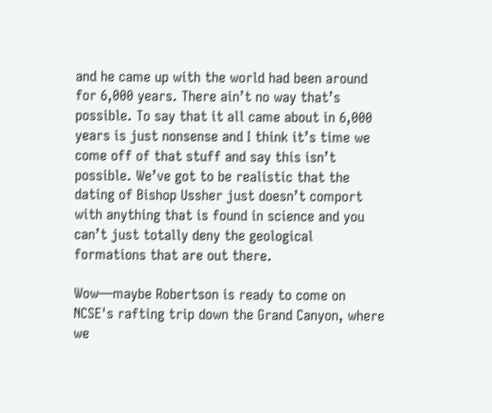and he came up with the world had been around for 6,000 years. There ain’t no way that’s possible. To say that it all came about in 6,000 years is just nonsense and I think it’s time we come off of that stuff and say this isn’t possible. We’ve got to be realistic that the dating of Bishop Ussher just doesn’t comport with anything that is found in science and you can’t just totally deny the geological formations that are out there.

Wow—maybe Robertson is ready to come on NCSE's rafting trip down the Grand Canyon, where we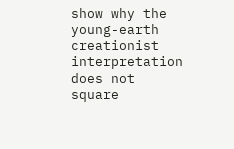show why the young-earth creationist interpretation does not square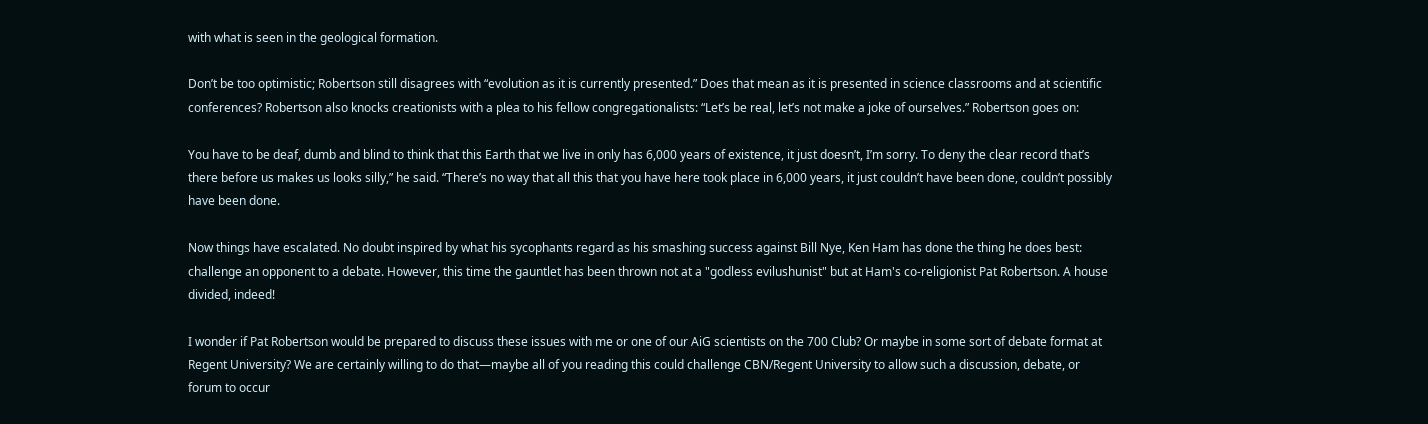with what is seen in the geological formation.

Don’t be too optimistic; Robertson still disagrees with “evolution as it is currently presented.” Does that mean as it is presented in science classrooms and at scientific conferences? Robertson also knocks creationists with a plea to his fellow congregationalists: “Let’s be real, let’s not make a joke of ourselves.” Robertson goes on:

You have to be deaf, dumb and blind to think that this Earth that we live in only has 6,000 years of existence, it just doesn’t, I’m sorry. To deny the clear record that’s there before us makes us looks silly,” he said. “There’s no way that all this that you have here took place in 6,000 years, it just couldn’t have been done, couldn’t possibly have been done.

Now things have escalated. No doubt inspired by what his sycophants regard as his smashing success against Bill Nye, Ken Ham has done the thing he does best: challenge an opponent to a debate. However, this time the gauntlet has been thrown not at a "godless evilushunist" but at Ham's co-religionist Pat Robertson. A house divided, indeed!

I wonder if Pat Robertson would be prepared to discuss these issues with me or one of our AiG scientists on the 700 Club? Or maybe in some sort of debate format at Regent University? We are certainly willing to do that—maybe all of you reading this could challenge CBN/Regent University to allow such a discussion, debate, or forum to occur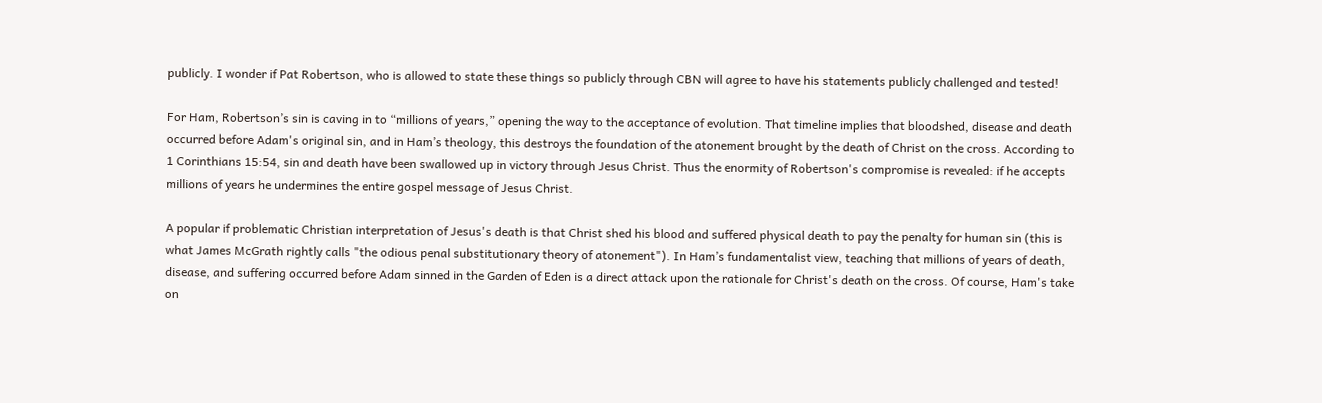publicly. I wonder if Pat Robertson, who is allowed to state these things so publicly through CBN will agree to have his statements publicly challenged and tested!

For Ham, Robertson’s sin is caving in to “millions of years,” opening the way to the acceptance of evolution. That timeline implies that bloodshed, disease and death occurred before Adam's original sin, and in Ham’s theology, this destroys the foundation of the atonement brought by the death of Christ on the cross. According to 1 Corinthians 15:54, sin and death have been swallowed up in victory through Jesus Christ. Thus the enormity of Robertson's compromise is revealed: if he accepts millions of years he undermines the entire gospel message of Jesus Christ.

A popular if problematic Christian interpretation of Jesus's death is that Christ shed his blood and suffered physical death to pay the penalty for human sin (this is what James McGrath rightly calls "the odious penal substitutionary theory of atonement"). In Ham’s fundamentalist view, teaching that millions of years of death, disease, and suffering occurred before Adam sinned in the Garden of Eden is a direct attack upon the rationale for Christ's death on the cross. Of course, Ham's take on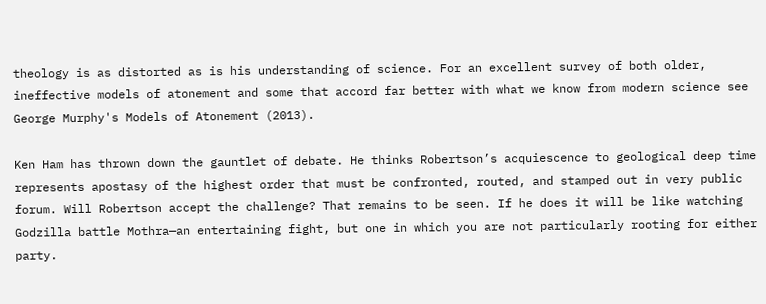theology is as distorted as is his understanding of science. For an excellent survey of both older, ineffective models of atonement and some that accord far better with what we know from modern science see George Murphy's Models of Atonement (2013).

Ken Ham has thrown down the gauntlet of debate. He thinks Robertson’s acquiescence to geological deep time represents apostasy of the highest order that must be confronted, routed, and stamped out in very public forum. Will Robertson accept the challenge? That remains to be seen. If he does it will be like watching Godzilla battle Mothra—an entertaining fight, but one in which you are not particularly rooting for either party.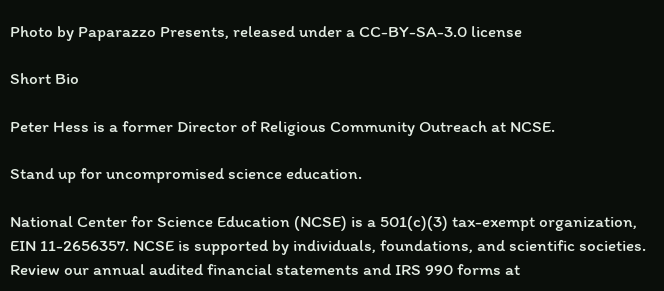Photo by Paparazzo Presents, released under a CC-BY-SA-3.0 license

Short Bio

Peter Hess is a former Director of Religious Community Outreach at NCSE.

Stand up for uncompromised science education.

National Center for Science Education (NCSE) is a 501(c)(3) tax-exempt organization, EIN 11-2656357. NCSE is supported by individuals, foundations, and scientific societies. Review our annual audited financial statements and IRS 990 forms at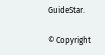GuideStar.

© Copyright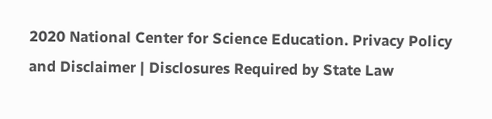2020 National Center for Science Education. Privacy Policy and Disclaimer | Disclosures Required by State Law